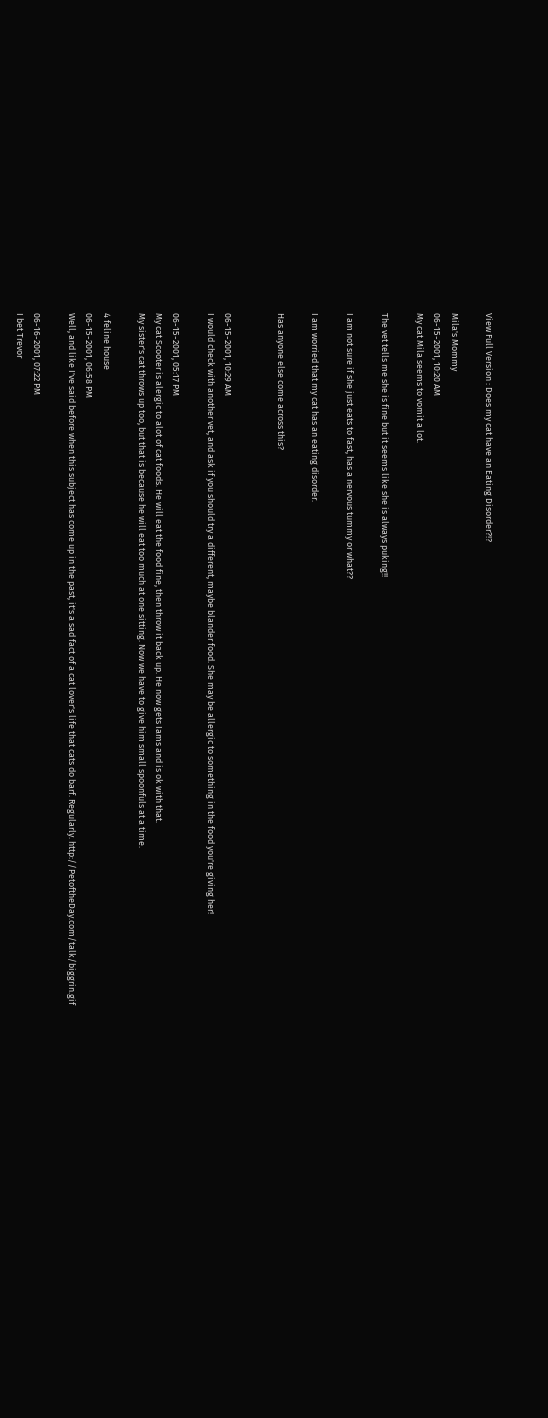View Full Version : Does my cat have an Eating Disorder?!?

Mila's Mommy
06-15-2001, 10:20 AM
My cat Mila seems to vomit a lot.

The vet tells me she is fine but it seems like she is always puking!!

I am not sure if she just eats to fast, has a nervous tummy or what??

I am worried that my cat has an eating disorder.

Has anyone else come across this?


06-15-2001, 10:29 AM
I would check with another vet, and ask if you should try a different, maybe blander food. She may be allergic to something in the food you're giving her!

06-15-2001, 05:17 PM
My cat Scooter is alergic to alot of cat foods. He will eat the food fine, then throw it back up. He now gets Iams and is ok with that.
My sister's cat throws up too, but that is because he will eat too much at one sitting. Now we have to give him small spoonfuls at a time.

4 feline house
06-15-2001, 06:58 PM
Well, and like I've said before when this subject has come up in the past, it's a sad fact of a cat lover's life that cats do barf. Regularly. http://PetoftheDay.com/talk/biggrin.gif

06-16-2001, 07:22 PM
I bet Trevor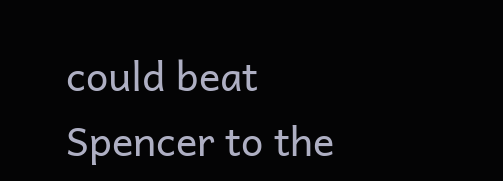could beat Spencer to the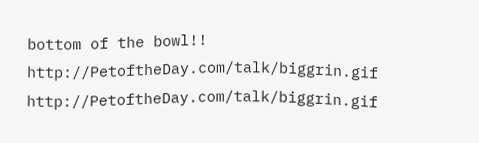bottom of the bowl!! http://PetoftheDay.com/talk/biggrin.gif http://PetoftheDay.com/talk/biggrin.gif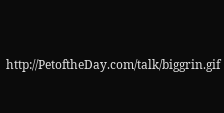http://PetoftheDay.com/talk/biggrin.gif